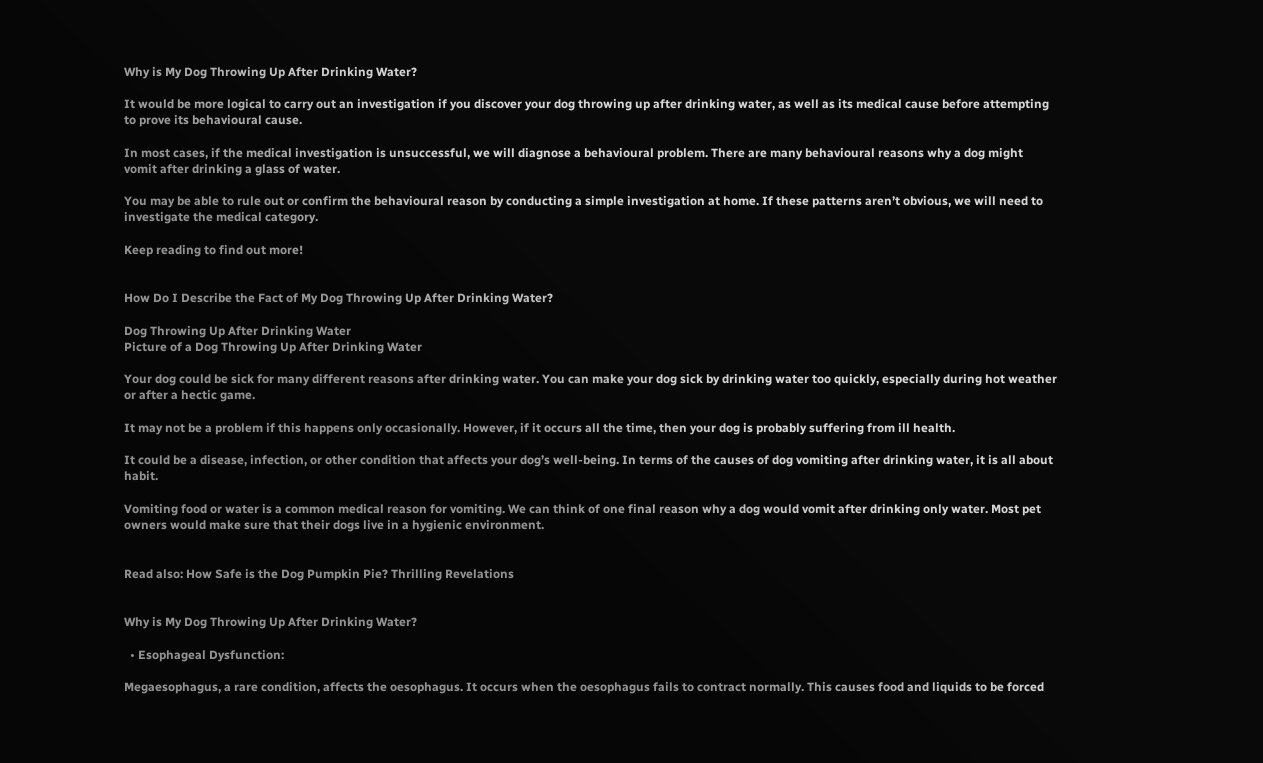Why is My Dog Throwing Up After Drinking Water?

It would be more logical to carry out an investigation if you discover your dog throwing up after drinking water, as well as its medical cause before attempting to prove its behavioural cause.

In most cases, if the medical investigation is unsuccessful, we will diagnose a behavioural problem. There are many behavioural reasons why a dog might vomit after drinking a glass of water.

You may be able to rule out or confirm the behavioural reason by conducting a simple investigation at home. If these patterns aren’t obvious, we will need to investigate the medical category.

Keep reading to find out more!


How Do I Describe the Fact of My Dog Throwing Up After Drinking Water?

Dog Throwing Up After Drinking Water
Picture of a Dog Throwing Up After Drinking Water

Your dog could be sick for many different reasons after drinking water. You can make your dog sick by drinking water too quickly, especially during hot weather or after a hectic game.

It may not be a problem if this happens only occasionally. However, if it occurs all the time, then your dog is probably suffering from ill health.

It could be a disease, infection, or other condition that affects your dog’s well-being. In terms of the causes of dog vomiting after drinking water, it is all about habit.

Vomiting food or water is a common medical reason for vomiting. We can think of one final reason why a dog would vomit after drinking only water. Most pet owners would make sure that their dogs live in a hygienic environment.


Read also: How Safe is the Dog Pumpkin Pie? Thrilling Revelations


Why is My Dog Throwing Up After Drinking Water?

  • Esophageal Dysfunction:

Megaesophagus, a rare condition, affects the oesophagus. It occurs when the oesophagus fails to contract normally. This causes food and liquids to be forced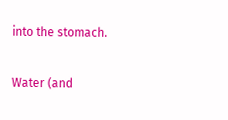into the stomach.

Water (and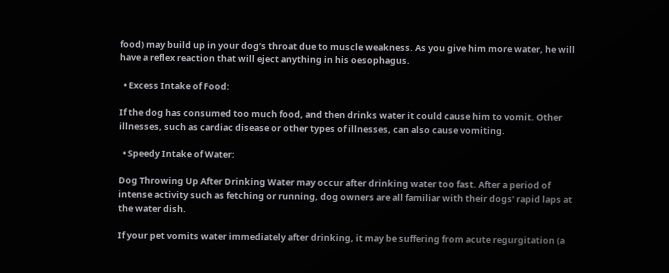food) may build up in your dog’s throat due to muscle weakness. As you give him more water, he will have a reflex reaction that will eject anything in his oesophagus.

  • Excess Intake of Food:

If the dog has consumed too much food, and then drinks water it could cause him to vomit. Other illnesses, such as cardiac disease or other types of illnesses, can also cause vomiting.

  • Speedy Intake of Water:

Dog Throwing Up After Drinking Water may occur after drinking water too fast. After a period of intense activity such as fetching or running, dog owners are all familiar with their dogs’ rapid laps at the water dish.

If your pet vomits water immediately after drinking, it may be suffering from acute regurgitation (a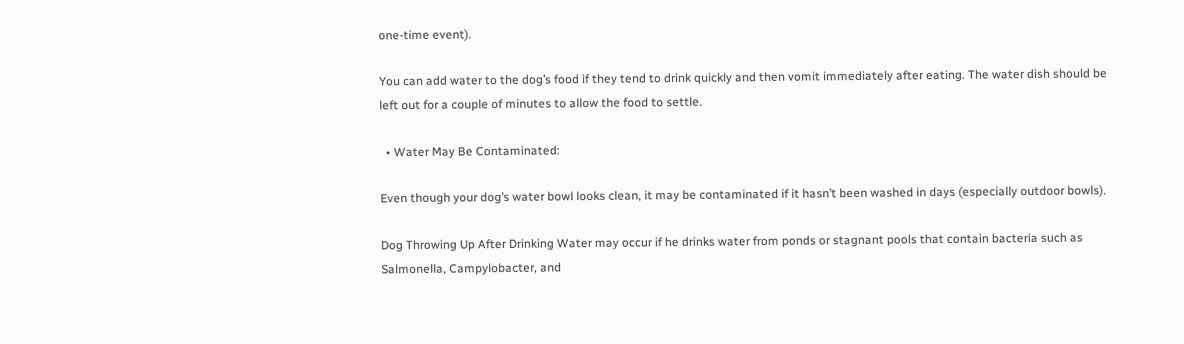one-time event).

You can add water to the dog’s food if they tend to drink quickly and then vomit immediately after eating. The water dish should be left out for a couple of minutes to allow the food to settle.

  • Water May Be Contaminated:

Even though your dog’s water bowl looks clean, it may be contaminated if it hasn’t been washed in days (especially outdoor bowls).

Dog Throwing Up After Drinking Water may occur if he drinks water from ponds or stagnant pools that contain bacteria such as Salmonella, Campylobacter, and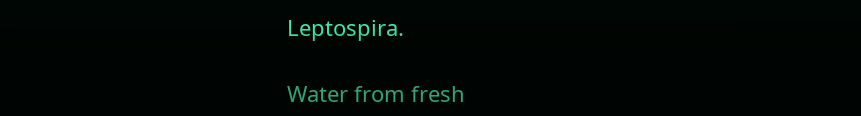Leptospira.

Water from fresh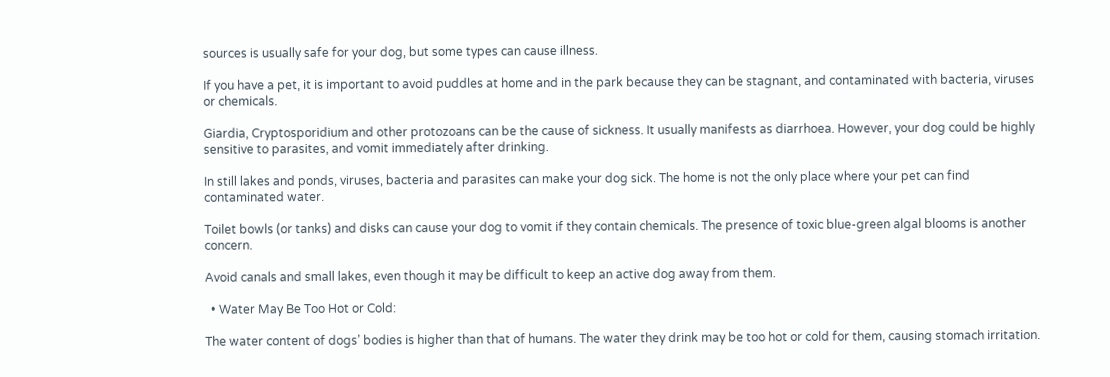sources is usually safe for your dog, but some types can cause illness.

If you have a pet, it is important to avoid puddles at home and in the park because they can be stagnant, and contaminated with bacteria, viruses or chemicals.

Giardia, Cryptosporidium and other protozoans can be the cause of sickness. It usually manifests as diarrhoea. However, your dog could be highly sensitive to parasites, and vomit immediately after drinking.

In still lakes and ponds, viruses, bacteria and parasites can make your dog sick. The home is not the only place where your pet can find contaminated water.

Toilet bowls (or tanks) and disks can cause your dog to vomit if they contain chemicals. The presence of toxic blue-green algal blooms is another concern.

Avoid canals and small lakes, even though it may be difficult to keep an active dog away from them.

  • Water May Be Too Hot or Cold:

The water content of dogs’ bodies is higher than that of humans. The water they drink may be too hot or cold for them, causing stomach irritation.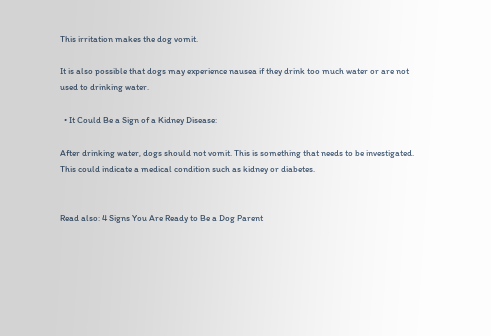This irritation makes the dog vomit.

It is also possible that dogs may experience nausea if they drink too much water or are not used to drinking water.

  • It Could Be a Sign of a Kidney Disease:

After drinking water, dogs should not vomit. This is something that needs to be investigated. This could indicate a medical condition such as kidney or diabetes.


Read also: 4 Signs You Are Ready to Be a Dog Parent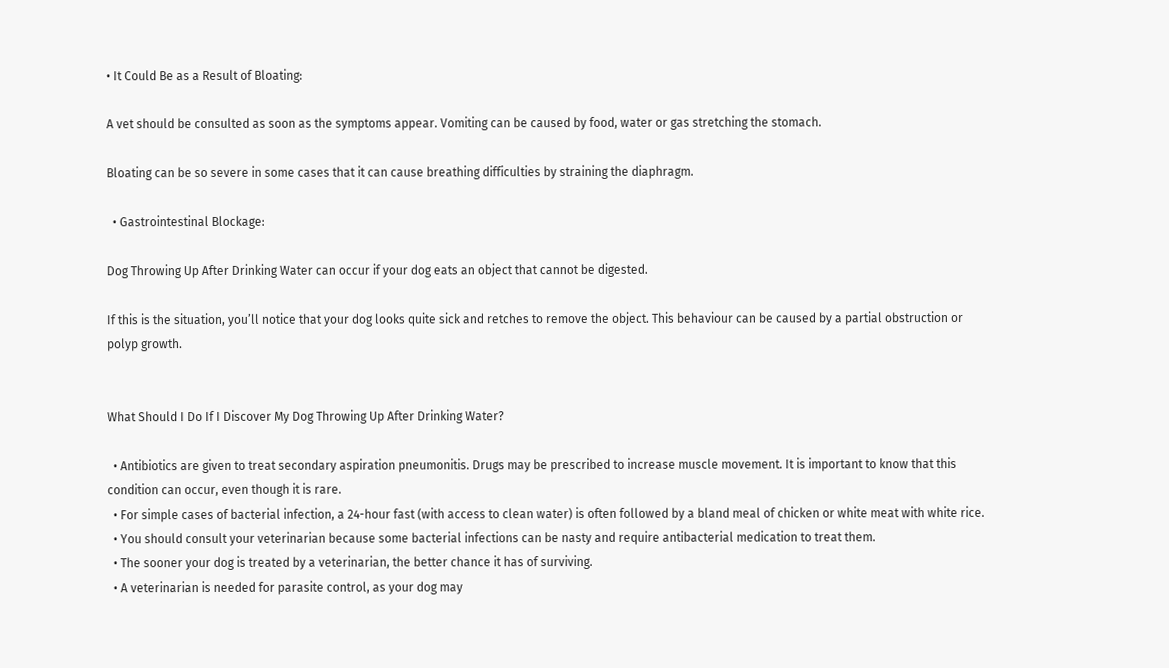• It Could Be as a Result of Bloating:

A vet should be consulted as soon as the symptoms appear. Vomiting can be caused by food, water or gas stretching the stomach.

Bloating can be so severe in some cases that it can cause breathing difficulties by straining the diaphragm.

  • Gastrointestinal Blockage:

Dog Throwing Up After Drinking Water can occur if your dog eats an object that cannot be digested.

If this is the situation, you’ll notice that your dog looks quite sick and retches to remove the object. This behaviour can be caused by a partial obstruction or polyp growth.


What Should I Do If I Discover My Dog Throwing Up After Drinking Water?

  • Antibiotics are given to treat secondary aspiration pneumonitis. Drugs may be prescribed to increase muscle movement. It is important to know that this condition can occur, even though it is rare.
  • For simple cases of bacterial infection, a 24-hour fast (with access to clean water) is often followed by a bland meal of chicken or white meat with white rice.
  • You should consult your veterinarian because some bacterial infections can be nasty and require antibacterial medication to treat them.
  • The sooner your dog is treated by a veterinarian, the better chance it has of surviving.
  • A veterinarian is needed for parasite control, as your dog may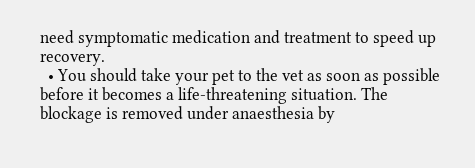need symptomatic medication and treatment to speed up recovery.
  • You should take your pet to the vet as soon as possible before it becomes a life-threatening situation. The blockage is removed under anaesthesia by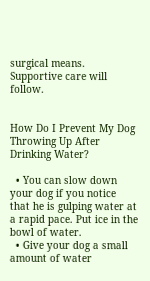surgical means. Supportive care will follow.


How Do I Prevent My Dog Throwing Up After Drinking Water?

  • You can slow down your dog if you notice that he is gulping water at a rapid pace. Put ice in the bowl of water.
  • Give your dog a small amount of water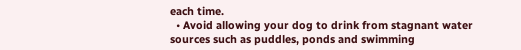each time.
  • Avoid allowing your dog to drink from stagnant water sources such as puddles, ponds and swimming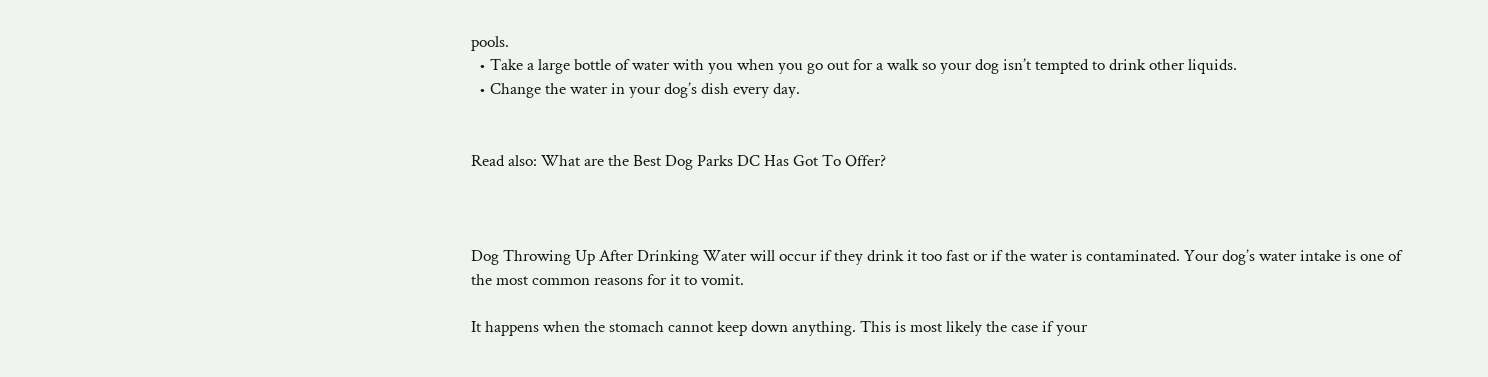pools.
  • Take a large bottle of water with you when you go out for a walk so your dog isn’t tempted to drink other liquids.
  • Change the water in your dog’s dish every day.


Read also: What are the Best Dog Parks DC Has Got To Offer?



Dog Throwing Up After Drinking Water will occur if they drink it too fast or if the water is contaminated. Your dog’s water intake is one of the most common reasons for it to vomit.

It happens when the stomach cannot keep down anything. This is most likely the case if your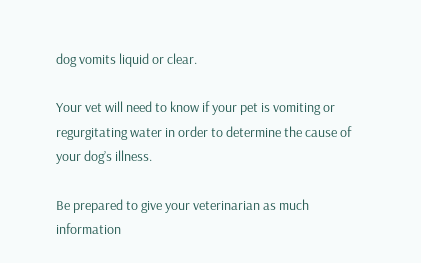dog vomits liquid or clear.

Your vet will need to know if your pet is vomiting or regurgitating water in order to determine the cause of your dog’s illness.

Be prepared to give your veterinarian as much information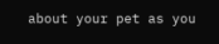about your pet as you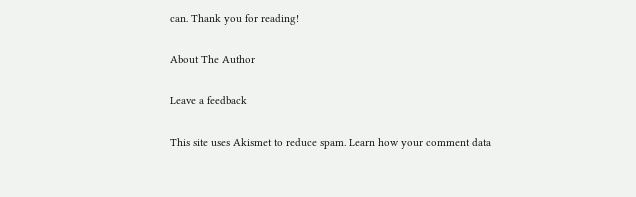can. Thank you for reading!

About The Author

Leave a feedback

This site uses Akismet to reduce spam. Learn how your comment data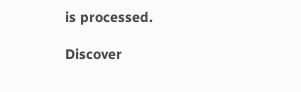is processed.

Discover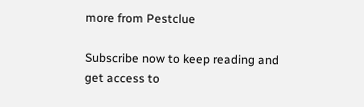more from Pestclue

Subscribe now to keep reading and get access to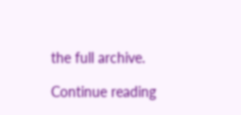the full archive.

Continue reading